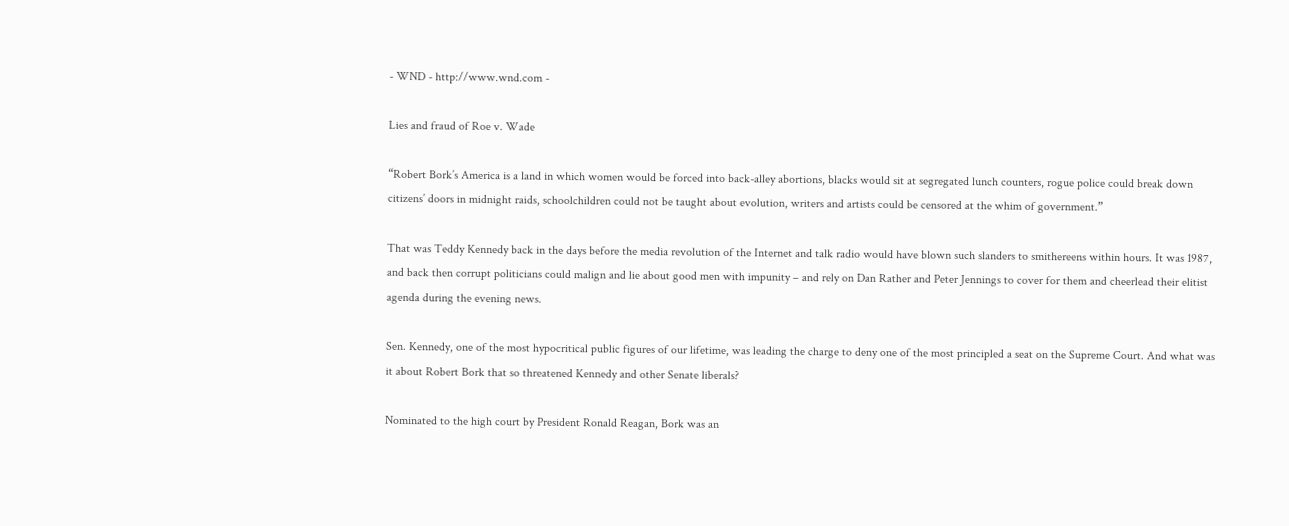- WND - http://www.wnd.com -

Lies and fraud of Roe v. Wade

“Robert Bork’s America is a land in which women would be forced into back-alley abortions, blacks would sit at segregated lunch counters, rogue police could break down citizens’ doors in midnight raids, schoolchildren could not be taught about evolution, writers and artists could be censored at the whim of government.”

That was Teddy Kennedy back in the days before the media revolution of the Internet and talk radio would have blown such slanders to smithereens within hours. It was 1987, and back then corrupt politicians could malign and lie about good men with impunity – and rely on Dan Rather and Peter Jennings to cover for them and cheerlead their elitist agenda during the evening news.

Sen. Kennedy, one of the most hypocritical public figures of our lifetime, was leading the charge to deny one of the most principled a seat on the Supreme Court. And what was it about Robert Bork that so threatened Kennedy and other Senate liberals?

Nominated to the high court by President Ronald Reagan, Bork was an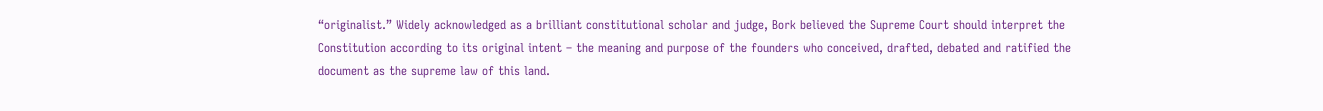“originalist.” Widely acknowledged as a brilliant constitutional scholar and judge, Bork believed the Supreme Court should interpret the Constitution according to its original intent – the meaning and purpose of the founders who conceived, drafted, debated and ratified the document as the supreme law of this land.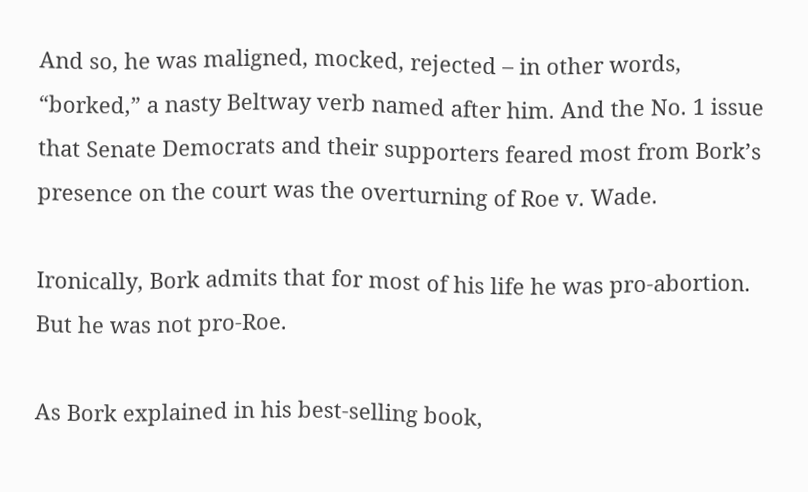And so, he was maligned, mocked, rejected – in other words, “borked,” a nasty Beltway verb named after him. And the No. 1 issue that Senate Democrats and their supporters feared most from Bork’s presence on the court was the overturning of Roe v. Wade.

Ironically, Bork admits that for most of his life he was pro-abortion. But he was not pro-Roe.

As Bork explained in his best-selling book,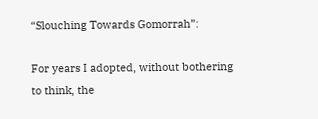“Slouching Towards Gomorrah”:

For years I adopted, without bothering to think, the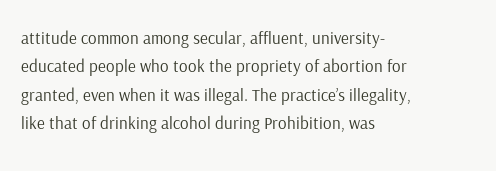attitude common among secular, affluent, university-educated people who took the propriety of abortion for granted, even when it was illegal. The practice’s illegality, like that of drinking alcohol during Prohibition, was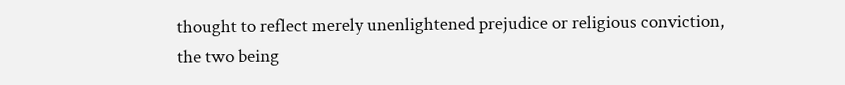thought to reflect merely unenlightened prejudice or religious conviction, the two being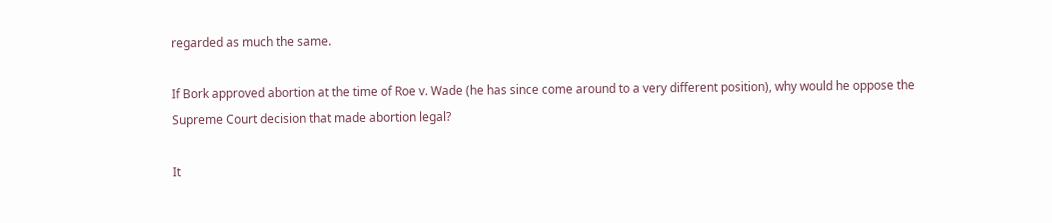regarded as much the same.

If Bork approved abortion at the time of Roe v. Wade (he has since come around to a very different position), why would he oppose the Supreme Court decision that made abortion legal?

It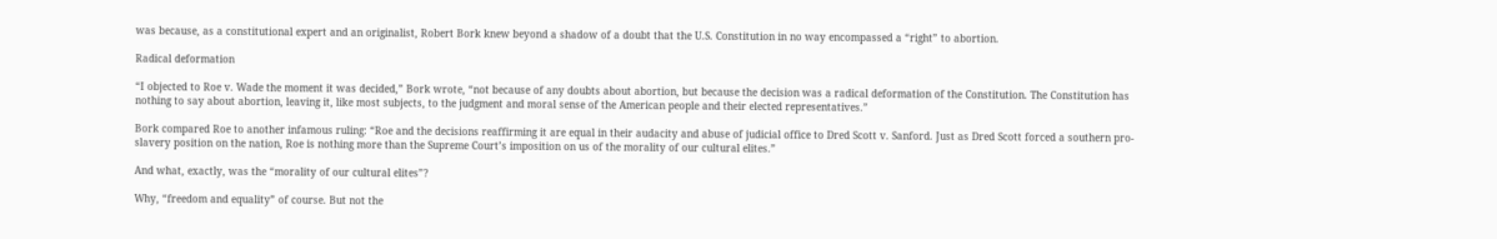was because, as a constitutional expert and an originalist, Robert Bork knew beyond a shadow of a doubt that the U.S. Constitution in no way encompassed a “right” to abortion.

Radical deformation

“I objected to Roe v. Wade the moment it was decided,” Bork wrote, “not because of any doubts about abortion, but because the decision was a radical deformation of the Constitution. The Constitution has nothing to say about abortion, leaving it, like most subjects, to the judgment and moral sense of the American people and their elected representatives.”

Bork compared Roe to another infamous ruling: “Roe and the decisions reaffirming it are equal in their audacity and abuse of judicial office to Dred Scott v. Sanford. Just as Dred Scott forced a southern pro-slavery position on the nation, Roe is nothing more than the Supreme Court’s imposition on us of the morality of our cultural elites.”

And what, exactly, was the “morality of our cultural elites”?

Why, “freedom and equality” of course. But not the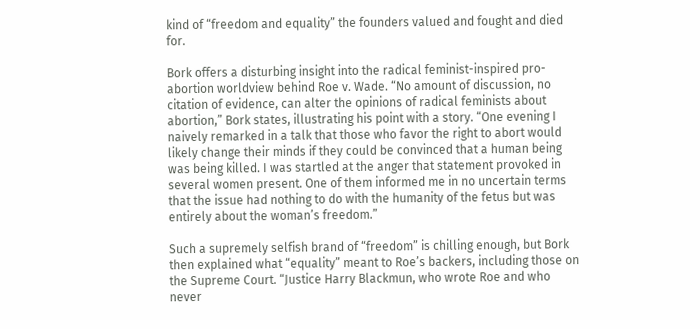kind of “freedom and equality” the founders valued and fought and died for.

Bork offers a disturbing insight into the radical feminist-inspired pro-abortion worldview behind Roe v. Wade. “No amount of discussion, no citation of evidence, can alter the opinions of radical feminists about abortion,” Bork states, illustrating his point with a story. “One evening I naively remarked in a talk that those who favor the right to abort would likely change their minds if they could be convinced that a human being was being killed. I was startled at the anger that statement provoked in several women present. One of them informed me in no uncertain terms that the issue had nothing to do with the humanity of the fetus but was entirely about the woman’s freedom.”

Such a supremely selfish brand of “freedom” is chilling enough, but Bork then explained what “equality” meant to Roe’s backers, including those on the Supreme Court. “Justice Harry Blackmun, who wrote Roe and who never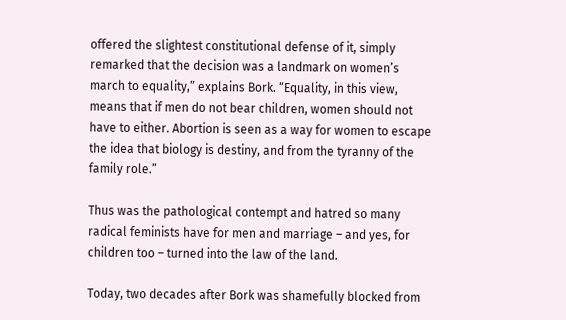offered the slightest constitutional defense of it, simply remarked that the decision was a landmark on women’s march to equality,” explains Bork. “Equality, in this view, means that if men do not bear children, women should not have to either. Abortion is seen as a way for women to escape the idea that biology is destiny, and from the tyranny of the family role.”

Thus was the pathological contempt and hatred so many radical feminists have for men and marriage – and yes, for children too – turned into the law of the land.

Today, two decades after Bork was shamefully blocked from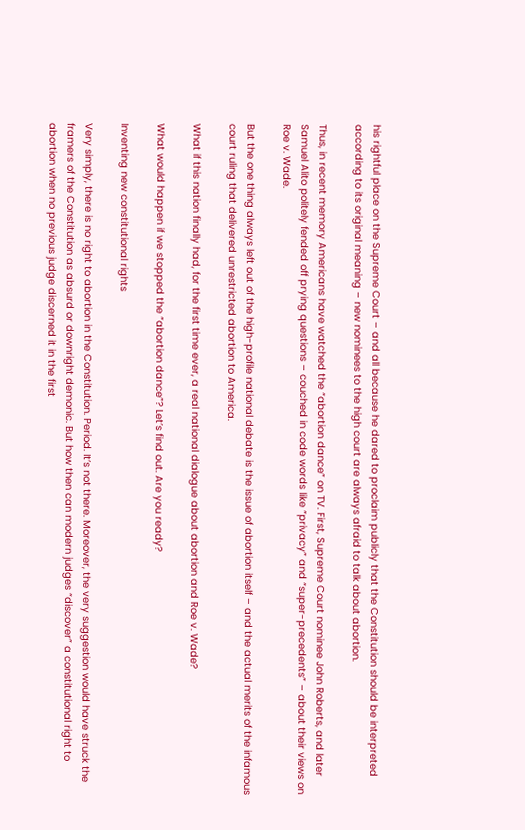his rightful place on the Supreme Court – and all because he dared to proclaim publicly that the Constitution should be interpreted according to its original meaning – new nominees to the high court are always afraid to talk about abortion.

Thus, in recent memory Americans have watched the “abortion dance” on TV. First, Supreme Court nominee John Roberts, and later Samuel Alito politely fended off prying questions – couched in code words like “privacy” and “super-precedents” – about their views on Roe v. Wade.

But the one thing always left out of the high-profile national debate is the issue of abortion itself – and the actual merits of the infamous court ruling that delivered unrestricted abortion to America.

What if this nation finally had, for the first time ever, a real national dialogue about abortion and Roe v. Wade?

What would happen if we stopped the “abortion dance”? Let’s find out. Are you ready?

Inventing new constitutional rights

Very simply, there is no right to abortion in the Constitution. Period. It’s not there. Moreover, the very suggestion would have struck the framers of the Constitution as absurd or downright demonic. But how then can modern judges “discover” a constitutional right to abortion when no previous judge discerned it in the first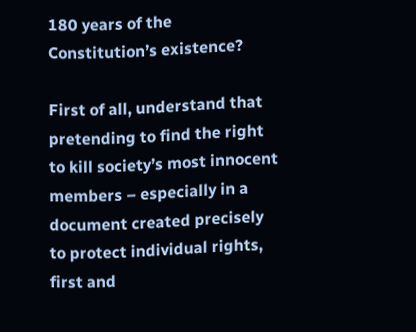180 years of the Constitution’s existence?

First of all, understand that pretending to find the right to kill society’s most innocent members – especially in a document created precisely to protect individual rights, first and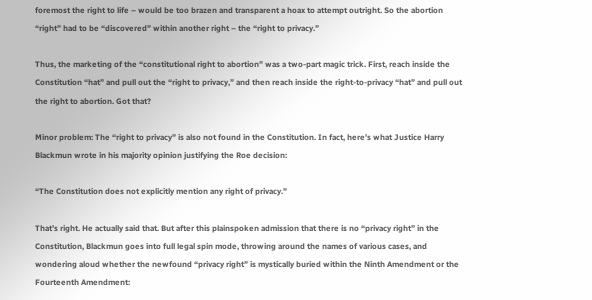foremost the right to life – would be too brazen and transparent a hoax to attempt outright. So the abortion “right” had to be “discovered” within another right – the “right to privacy.”

Thus, the marketing of the “constitutional right to abortion” was a two-part magic trick. First, reach inside the Constitution “hat” and pull out the “right to privacy,” and then reach inside the right-to-privacy “hat” and pull out the right to abortion. Got that?

Minor problem: The “right to privacy” is also not found in the Constitution. In fact, here’s what Justice Harry Blackmun wrote in his majority opinion justifying the Roe decision:

“The Constitution does not explicitly mention any right of privacy.”

That’s right. He actually said that. But after this plainspoken admission that there is no “privacy right” in the Constitution, Blackmun goes into full legal spin mode, throwing around the names of various cases, and wondering aloud whether the newfound “privacy right” is mystically buried within the Ninth Amendment or the Fourteenth Amendment: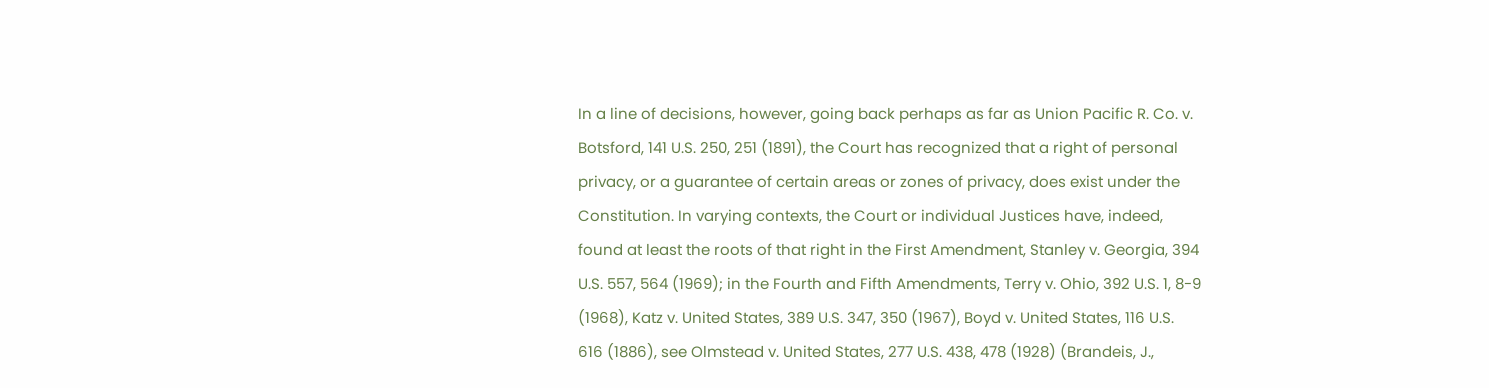In a line of decisions, however, going back perhaps as far as Union Pacific R. Co. v. Botsford, 141 U.S. 250, 251 (1891), the Court has recognized that a right of personal privacy, or a guarantee of certain areas or zones of privacy, does exist under the Constitution. In varying contexts, the Court or individual Justices have, indeed, found at least the roots of that right in the First Amendment, Stanley v. Georgia, 394 U.S. 557, 564 (1969); in the Fourth and Fifth Amendments, Terry v. Ohio, 392 U.S. 1, 8-9 (1968), Katz v. United States, 389 U.S. 347, 350 (1967), Boyd v. United States, 116 U.S. 616 (1886), see Olmstead v. United States, 277 U.S. 438, 478 (1928) (Brandeis, J.,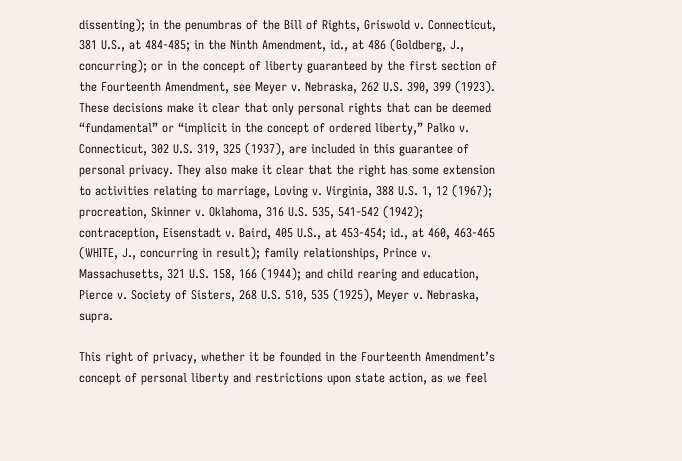dissenting); in the penumbras of the Bill of Rights, Griswold v. Connecticut, 381 U.S., at 484-485; in the Ninth Amendment, id., at 486 (Goldberg, J., concurring); or in the concept of liberty guaranteed by the first section of the Fourteenth Amendment, see Meyer v. Nebraska, 262 U.S. 390, 399 (1923). These decisions make it clear that only personal rights that can be deemed “fundamental” or “implicit in the concept of ordered liberty,” Palko v. Connecticut, 302 U.S. 319, 325 (1937), are included in this guarantee of personal privacy. They also make it clear that the right has some extension to activities relating to marriage, Loving v. Virginia, 388 U.S. 1, 12 (1967); procreation, Skinner v. Oklahoma, 316 U.S. 535, 541-542 (1942); contraception, Eisenstadt v. Baird, 405 U.S., at 453-454; id., at 460, 463-465 (WHITE, J., concurring in result); family relationships, Prince v. Massachusetts, 321 U.S. 158, 166 (1944); and child rearing and education, Pierce v. Society of Sisters, 268 U.S. 510, 535 (1925), Meyer v. Nebraska, supra.

This right of privacy, whether it be founded in the Fourteenth Amendment’s concept of personal liberty and restrictions upon state action, as we feel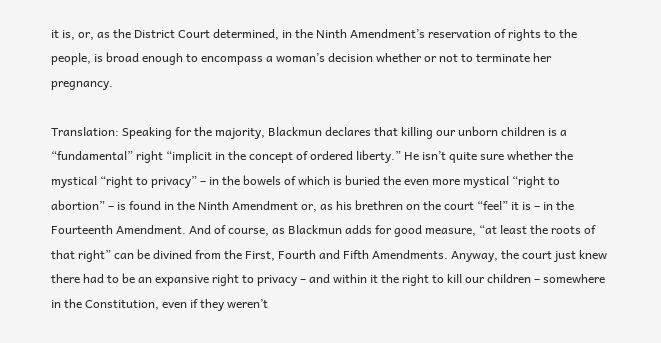it is, or, as the District Court determined, in the Ninth Amendment’s reservation of rights to the people, is broad enough to encompass a woman’s decision whether or not to terminate her pregnancy.

Translation: Speaking for the majority, Blackmun declares that killing our unborn children is a “fundamental” right “implicit in the concept of ordered liberty.” He isn’t quite sure whether the mystical “right to privacy” – in the bowels of which is buried the even more mystical “right to abortion” – is found in the Ninth Amendment or, as his brethren on the court “feel” it is – in the Fourteenth Amendment. And of course, as Blackmun adds for good measure, “at least the roots of that right” can be divined from the First, Fourth and Fifth Amendments. Anyway, the court just knew there had to be an expansive right to privacy – and within it the right to kill our children – somewhere in the Constitution, even if they weren’t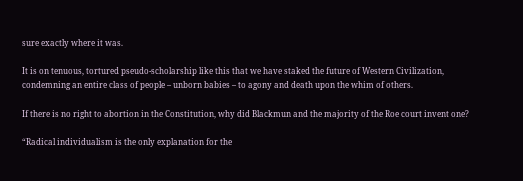sure exactly where it was.

It is on tenuous, tortured pseudo-scholarship like this that we have staked the future of Western Civilization, condemning an entire class of people – unborn babies – to agony and death upon the whim of others.

If there is no right to abortion in the Constitution, why did Blackmun and the majority of the Roe court invent one?

“Radical individualism is the only explanation for the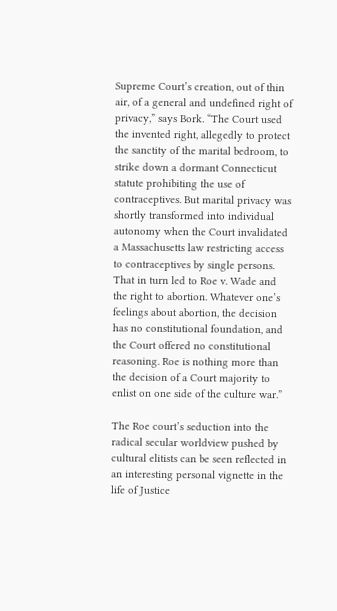Supreme Court’s creation, out of thin air, of a general and undefined right of privacy,” says Bork. “The Court used the invented right, allegedly to protect the sanctity of the marital bedroom, to strike down a dormant Connecticut statute prohibiting the use of contraceptives. But marital privacy was shortly transformed into individual autonomy when the Court invalidated a Massachusetts law restricting access to contraceptives by single persons. That in turn led to Roe v. Wade and the right to abortion. Whatever one’s feelings about abortion, the decision has no constitutional foundation, and the Court offered no constitutional reasoning. Roe is nothing more than the decision of a Court majority to enlist on one side of the culture war.”

The Roe court’s seduction into the radical secular worldview pushed by cultural elitists can be seen reflected in an interesting personal vignette in the life of Justice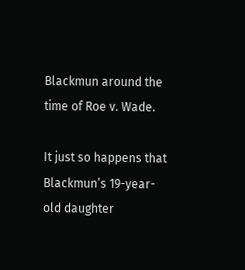Blackmun around the time of Roe v. Wade.

It just so happens that Blackmun’s 19-year-old daughter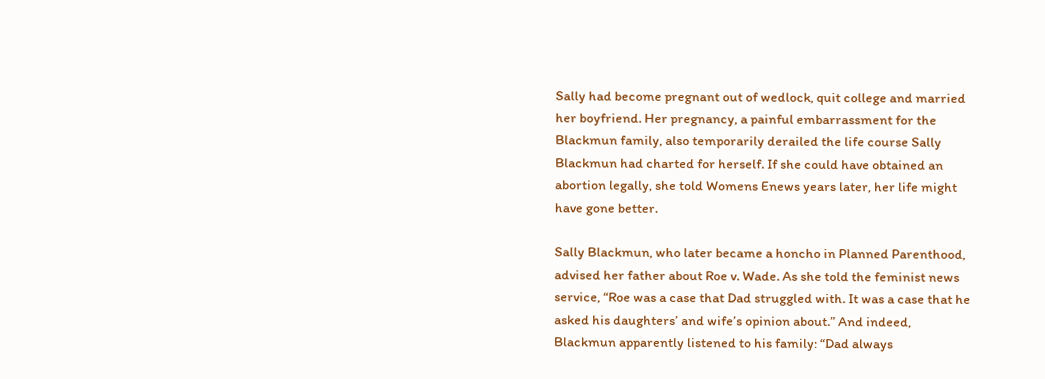Sally had become pregnant out of wedlock, quit college and married her boyfriend. Her pregnancy, a painful embarrassment for the Blackmun family, also temporarily derailed the life course Sally Blackmun had charted for herself. If she could have obtained an abortion legally, she told Womens Enews years later, her life might have gone better.

Sally Blackmun, who later became a honcho in Planned Parenthood, advised her father about Roe v. Wade. As she told the feminist news service, “Roe was a case that Dad struggled with. It was a case that he asked his daughters’ and wife’s opinion about.” And indeed, Blackmun apparently listened to his family: “Dad always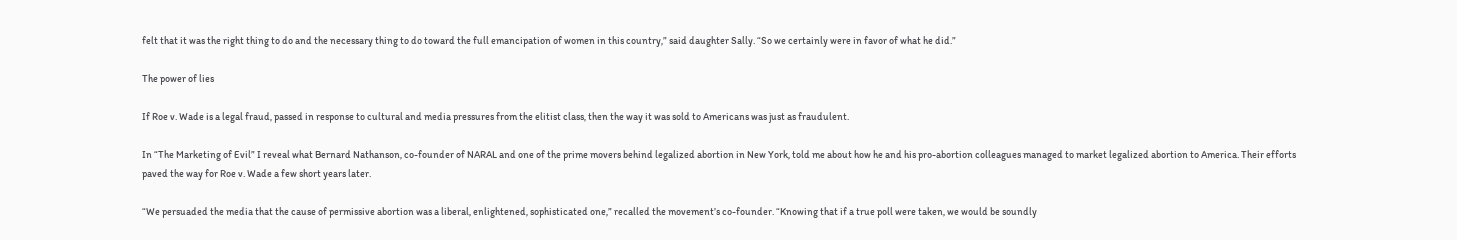felt that it was the right thing to do and the necessary thing to do toward the full emancipation of women in this country,” said daughter Sally. “So we certainly were in favor of what he did.”

The power of lies

If Roe v. Wade is a legal fraud, passed in response to cultural and media pressures from the elitist class, then the way it was sold to Americans was just as fraudulent.

In “The Marketing of Evil” I reveal what Bernard Nathanson, co-founder of NARAL and one of the prime movers behind legalized abortion in New York, told me about how he and his pro-abortion colleagues managed to market legalized abortion to America. Their efforts paved the way for Roe v. Wade a few short years later.

“We persuaded the media that the cause of permissive abortion was a liberal, enlightened, sophisticated one,” recalled the movement’s co-founder. “Knowing that if a true poll were taken, we would be soundly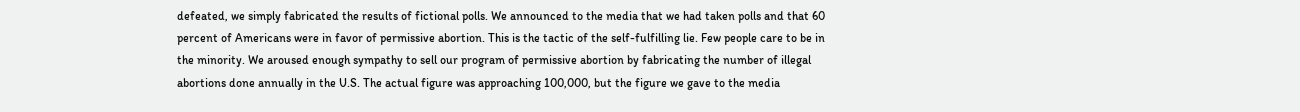defeated, we simply fabricated the results of fictional polls. We announced to the media that we had taken polls and that 60 percent of Americans were in favor of permissive abortion. This is the tactic of the self-fulfilling lie. Few people care to be in the minority. We aroused enough sympathy to sell our program of permissive abortion by fabricating the number of illegal abortions done annually in the U.S. The actual figure was approaching 100,000, but the figure we gave to the media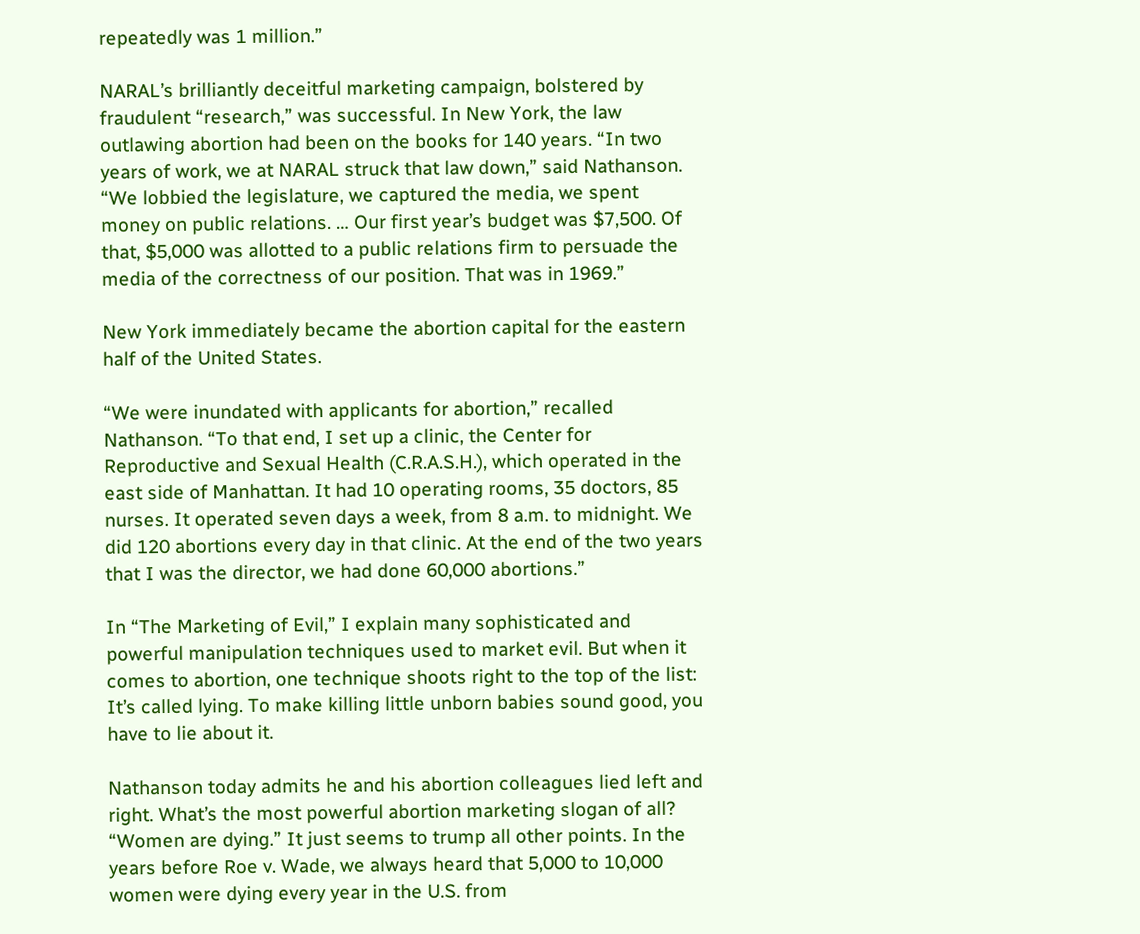repeatedly was 1 million.”

NARAL’s brilliantly deceitful marketing campaign, bolstered by fraudulent “research,” was successful. In New York, the law outlawing abortion had been on the books for 140 years. “In two years of work, we at NARAL struck that law down,” said Nathanson. “We lobbied the legislature, we captured the media, we spent money on public relations. … Our first year’s budget was $7,500. Of that, $5,000 was allotted to a public relations firm to persuade the media of the correctness of our position. That was in 1969.”

New York immediately became the abortion capital for the eastern half of the United States.

“We were inundated with applicants for abortion,” recalled Nathanson. “To that end, I set up a clinic, the Center for Reproductive and Sexual Health (C.R.A.S.H.), which operated in the east side of Manhattan. It had 10 operating rooms, 35 doctors, 85 nurses. It operated seven days a week, from 8 a.m. to midnight. We did 120 abortions every day in that clinic. At the end of the two years that I was the director, we had done 60,000 abortions.”

In “The Marketing of Evil,” I explain many sophisticated and powerful manipulation techniques used to market evil. But when it comes to abortion, one technique shoots right to the top of the list: It’s called lying. To make killing little unborn babies sound good, you have to lie about it.

Nathanson today admits he and his abortion colleagues lied left and right. What’s the most powerful abortion marketing slogan of all? “Women are dying.” It just seems to trump all other points. In the years before Roe v. Wade, we always heard that 5,000 to 10,000 women were dying every year in the U.S. from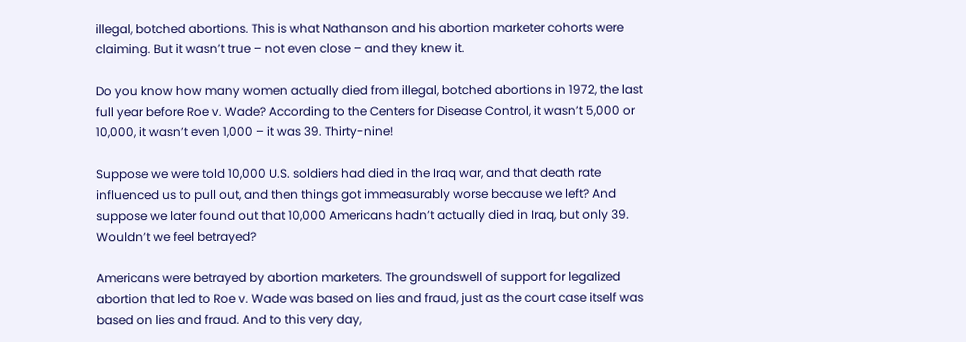illegal, botched abortions. This is what Nathanson and his abortion marketer cohorts were claiming. But it wasn’t true – not even close – and they knew it.

Do you know how many women actually died from illegal, botched abortions in 1972, the last full year before Roe v. Wade? According to the Centers for Disease Control, it wasn’t 5,000 or 10,000, it wasn’t even 1,000 – it was 39. Thirty-nine!

Suppose we were told 10,000 U.S. soldiers had died in the Iraq war, and that death rate influenced us to pull out, and then things got immeasurably worse because we left? And suppose we later found out that 10,000 Americans hadn’t actually died in Iraq, but only 39. Wouldn’t we feel betrayed?

Americans were betrayed by abortion marketers. The groundswell of support for legalized abortion that led to Roe v. Wade was based on lies and fraud, just as the court case itself was based on lies and fraud. And to this very day,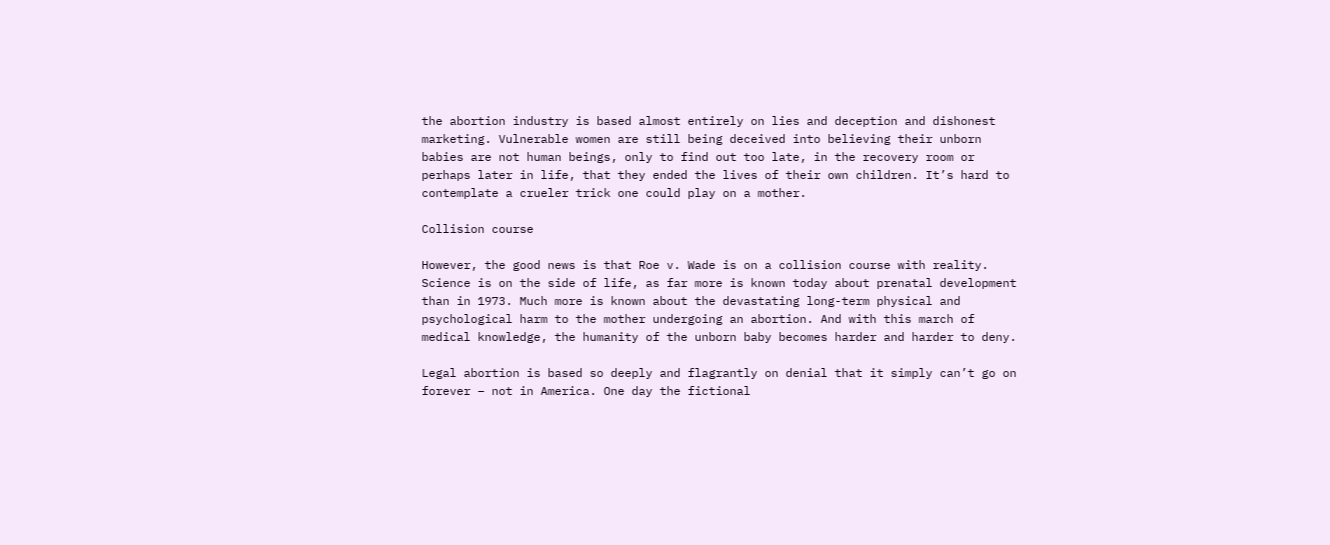the abortion industry is based almost entirely on lies and deception and dishonest marketing. Vulnerable women are still being deceived into believing their unborn babies are not human beings, only to find out too late, in the recovery room or perhaps later in life, that they ended the lives of their own children. It’s hard to contemplate a crueler trick one could play on a mother.

Collision course

However, the good news is that Roe v. Wade is on a collision course with reality. Science is on the side of life, as far more is known today about prenatal development than in 1973. Much more is known about the devastating long-term physical and psychological harm to the mother undergoing an abortion. And with this march of medical knowledge, the humanity of the unborn baby becomes harder and harder to deny.

Legal abortion is based so deeply and flagrantly on denial that it simply can’t go on forever – not in America. One day the fictional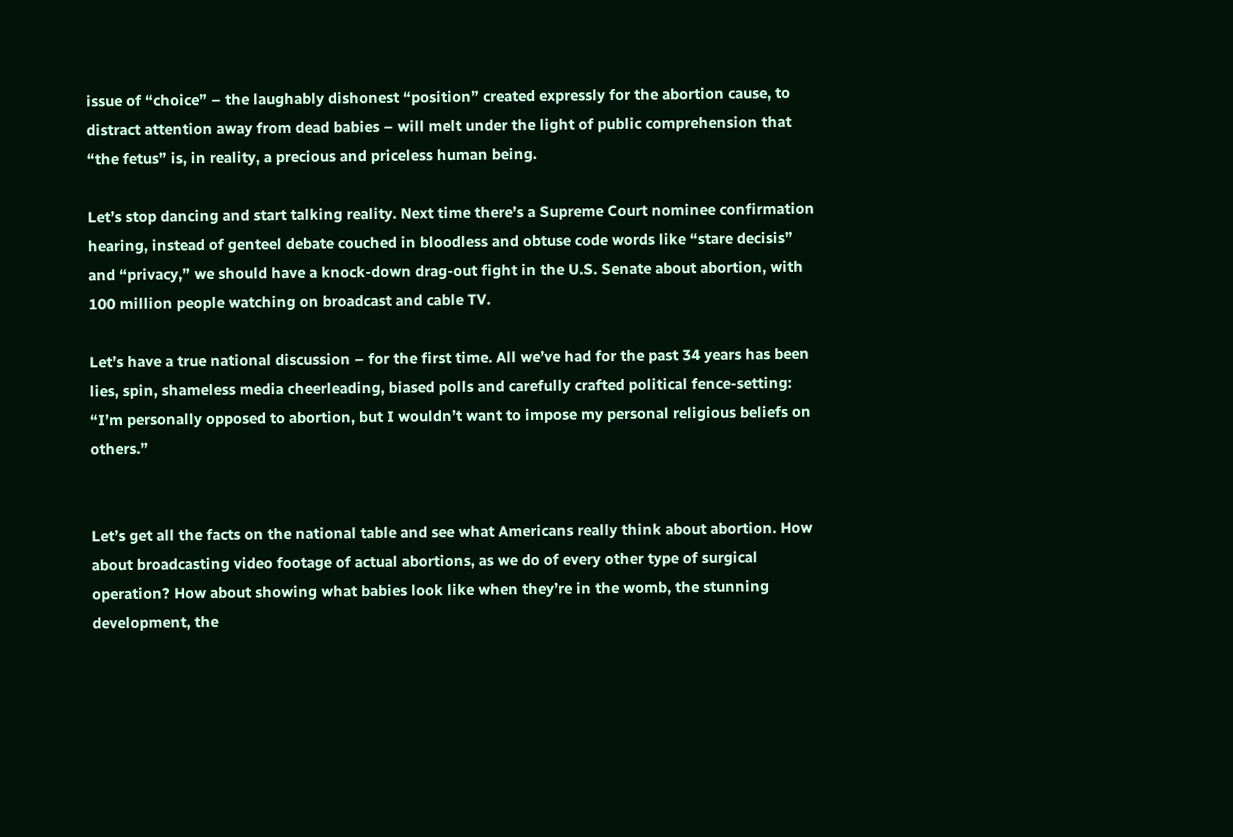issue of “choice” – the laughably dishonest “position” created expressly for the abortion cause, to distract attention away from dead babies – will melt under the light of public comprehension that “the fetus” is, in reality, a precious and priceless human being.

Let’s stop dancing and start talking reality. Next time there’s a Supreme Court nominee confirmation hearing, instead of genteel debate couched in bloodless and obtuse code words like “stare decisis” and “privacy,” we should have a knock-down drag-out fight in the U.S. Senate about abortion, with 100 million people watching on broadcast and cable TV.

Let’s have a true national discussion – for the first time. All we’ve had for the past 34 years has been lies, spin, shameless media cheerleading, biased polls and carefully crafted political fence-setting: “I’m personally opposed to abortion, but I wouldn’t want to impose my personal religious beliefs on others.”


Let’s get all the facts on the national table and see what Americans really think about abortion. How about broadcasting video footage of actual abortions, as we do of every other type of surgical operation? How about showing what babies look like when they’re in the womb, the stunning development, the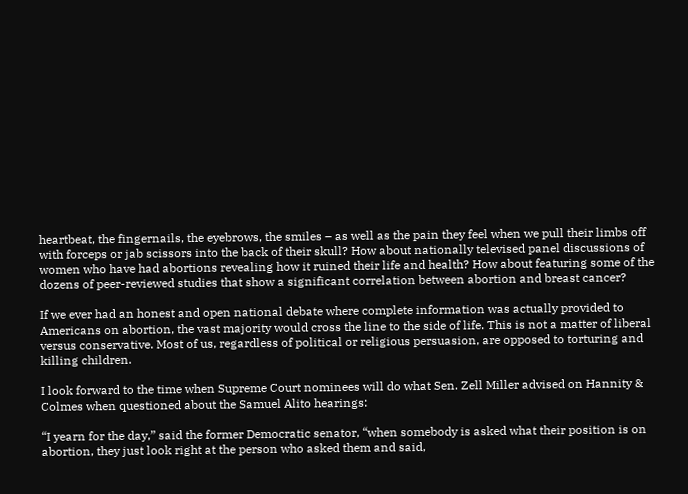heartbeat, the fingernails, the eyebrows, the smiles – as well as the pain they feel when we pull their limbs off with forceps or jab scissors into the back of their skull? How about nationally televised panel discussions of women who have had abortions revealing how it ruined their life and health? How about featuring some of the dozens of peer-reviewed studies that show a significant correlation between abortion and breast cancer?

If we ever had an honest and open national debate where complete information was actually provided to Americans on abortion, the vast majority would cross the line to the side of life. This is not a matter of liberal versus conservative. Most of us, regardless of political or religious persuasion, are opposed to torturing and killing children.

I look forward to the time when Supreme Court nominees will do what Sen. Zell Miller advised on Hannity & Colmes when questioned about the Samuel Alito hearings:

“I yearn for the day,” said the former Democratic senator, “when somebody is asked what their position is on abortion, they just look right at the person who asked them and said,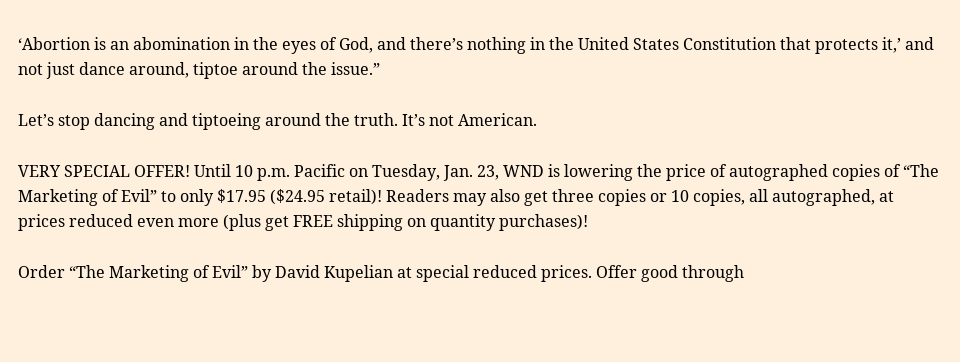‘Abortion is an abomination in the eyes of God, and there’s nothing in the United States Constitution that protects it,’ and not just dance around, tiptoe around the issue.”

Let’s stop dancing and tiptoeing around the truth. It’s not American.

VERY SPECIAL OFFER! Until 10 p.m. Pacific on Tuesday, Jan. 23, WND is lowering the price of autographed copies of “The Marketing of Evil” to only $17.95 ($24.95 retail)! Readers may also get three copies or 10 copies, all autographed, at prices reduced even more (plus get FREE shipping on quantity purchases)!

Order “The Marketing of Evil” by David Kupelian at special reduced prices. Offer good through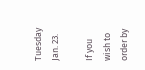Tuesday Jan. 23.

If you wish to order by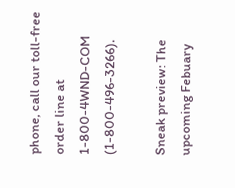phone, call our toll-free order line at 1-800-4WND-COM (1-800-496-3266).

Sneak preview: The upcoming Febuary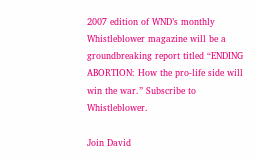2007 edition of WND’s monthly Whistleblower magazine will be a groundbreaking report titled “ENDING ABORTION: How the pro-life side will win the war.” Subscribe to Whistleblower.

Join David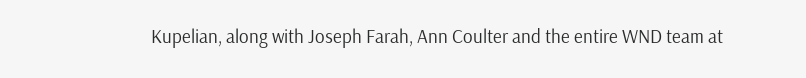Kupelian, along with Joseph Farah, Ann Coulter and the entire WND team at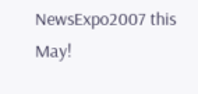NewsExpo2007 this May!